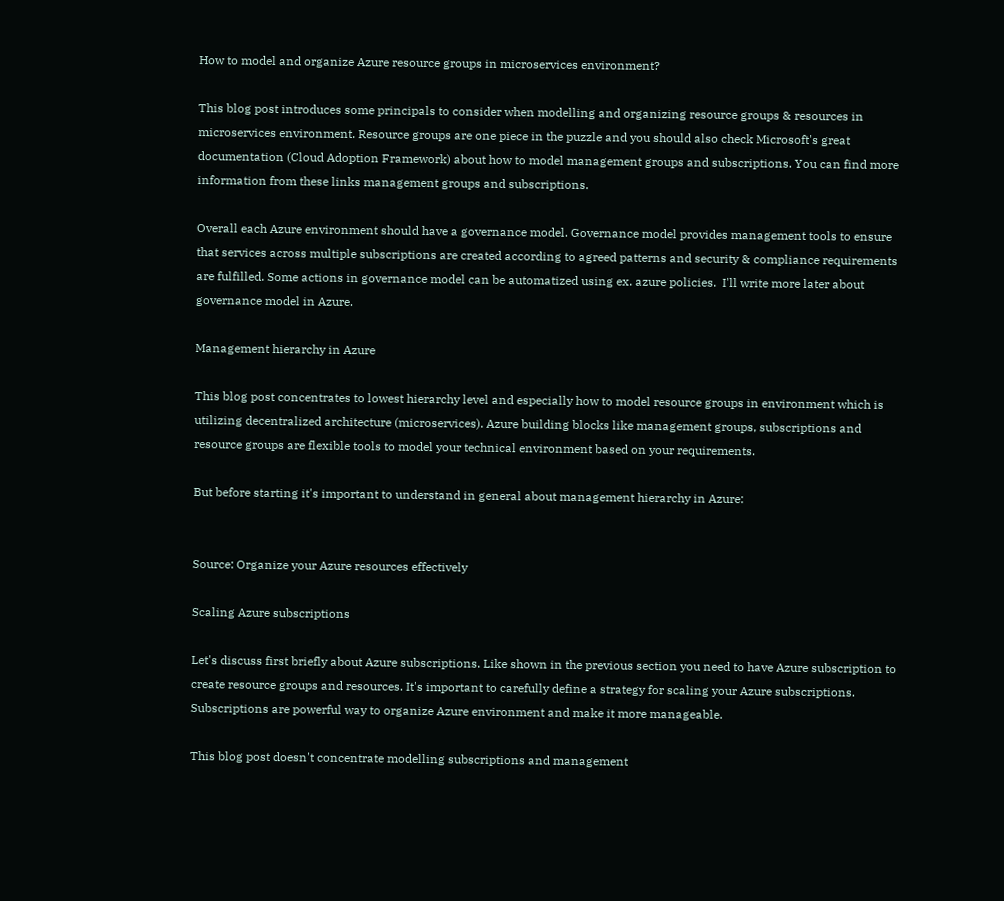How to model and organize Azure resource groups in microservices environment?

This blog post introduces some principals to consider when modelling and organizing resource groups & resources in microservices environment. Resource groups are one piece in the puzzle and you should also check Microsoft's great documentation (Cloud Adoption Framework) about how to model management groups and subscriptions. You can find more information from these links management groups and subscriptions.

Overall each Azure environment should have a governance model. Governance model provides management tools to ensure that services across multiple subscriptions are created according to agreed patterns and security & compliance requirements are fulfilled. Some actions in governance model can be automatized using ex. azure policies.  I'll write more later about governance model in Azure.

Management hierarchy in Azure

This blog post concentrates to lowest hierarchy level and especially how to model resource groups in environment which is utilizing decentralized architecture (microservices). Azure building blocks like management groups, subscriptions and resource groups are flexible tools to model your technical environment based on your requirements.

But before starting it's important to understand in general about management hierarchy in Azure:


Source: Organize your Azure resources effectively

Scaling Azure subscriptions

Let's discuss first briefly about Azure subscriptions. Like shown in the previous section you need to have Azure subscription to create resource groups and resources. It's important to carefully define a strategy for scaling your Azure subscriptions. Subscriptions are powerful way to organize Azure environment and make it more manageable.

This blog post doesn't concentrate modelling subscriptions and management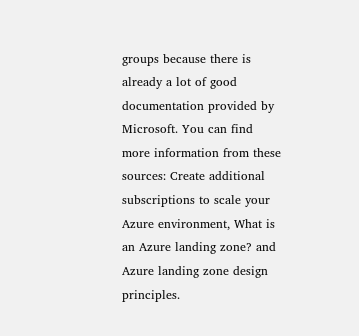groups because there is already a lot of good documentation provided by Microsoft. You can find more information from these sources: Create additional subscriptions to scale your Azure environment, What is an Azure landing zone? and Azure landing zone design principles.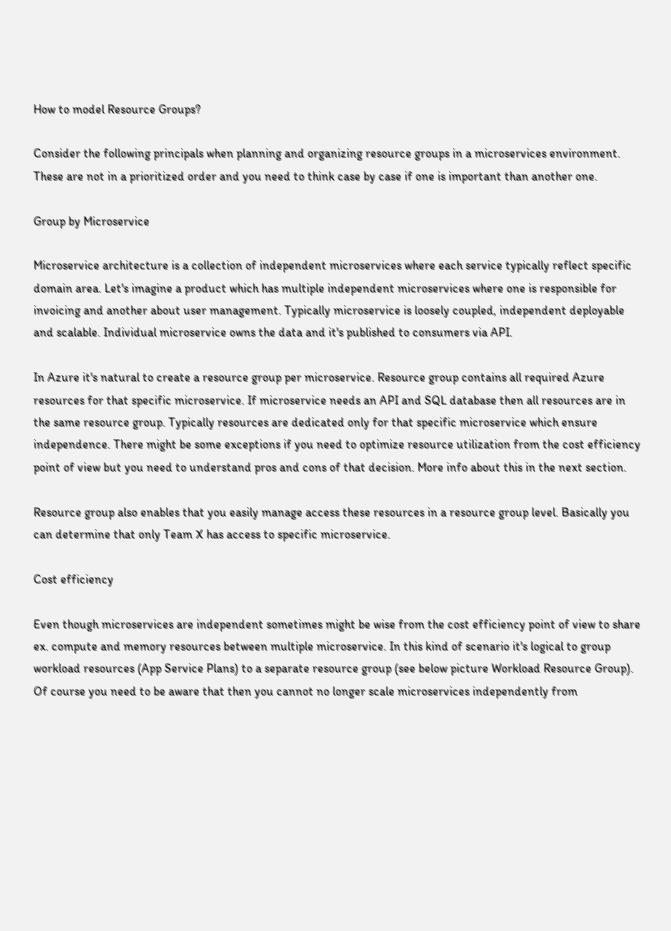How to model Resource Groups?

Consider the following principals when planning and organizing resource groups in a microservices environment. These are not in a prioritized order and you need to think case by case if one is important than another one.

Group by Microservice

Microservice architecture is a collection of independent microservices where each service typically reflect specific domain area. Let's imagine a product which has multiple independent microservices where one is responsible for invoicing and another about user management. Typically microservice is loosely coupled, independent deployable and scalable. Individual microservice owns the data and it's published to consumers via API.

In Azure it's natural to create a resource group per microservice. Resource group contains all required Azure resources for that specific microservice. If microservice needs an API and SQL database then all resources are in the same resource group. Typically resources are dedicated only for that specific microservice which ensure independence. There might be some exceptions if you need to optimize resource utilization from the cost efficiency point of view but you need to understand pros and cons of that decision. More info about this in the next section.

Resource group also enables that you easily manage access these resources in a resource group level. Basically you can determine that only Team X has access to specific microservice.

Cost efficiency

Even though microservices are independent sometimes might be wise from the cost efficiency point of view to share ex. compute and memory resources between multiple microservice. In this kind of scenario it's logical to group workload resources (App Service Plans) to a separate resource group (see below picture Workload Resource Group). Of course you need to be aware that then you cannot no longer scale microservices independently from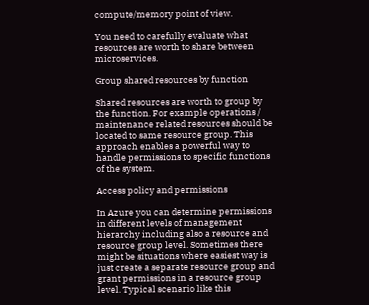compute/memory point of view.

You need to carefully evaluate what resources are worth to share between microservices.

Group shared resources by function

Shared resources are worth to group by the function. For example operations / maintenance related resources should be located to same resource group. This approach enables a powerful way to handle permissions to specific functions of the system.

Access policy and permissions

In Azure you can determine permissions in different levels of management hierarchy including also a resource and resource group level. Sometimes there might be situations where easiest way is just create a separate resource group and grant permissions in a resource group level. Typical scenario like this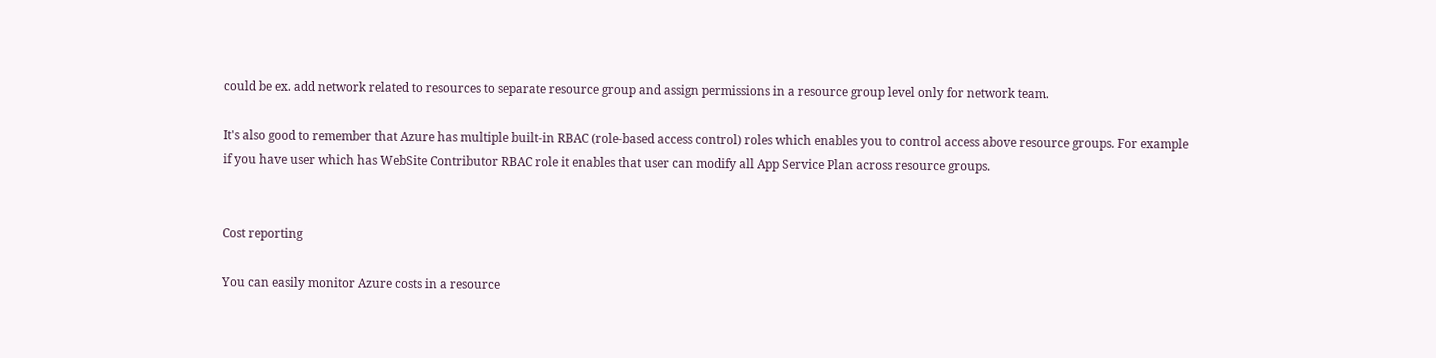could be ex. add network related to resources to separate resource group and assign permissions in a resource group level only for network team.

It's also good to remember that Azure has multiple built-in RBAC (role-based access control) roles which enables you to control access above resource groups. For example if you have user which has WebSite Contributor RBAC role it enables that user can modify all App Service Plan across resource groups.


Cost reporting

You can easily monitor Azure costs in a resource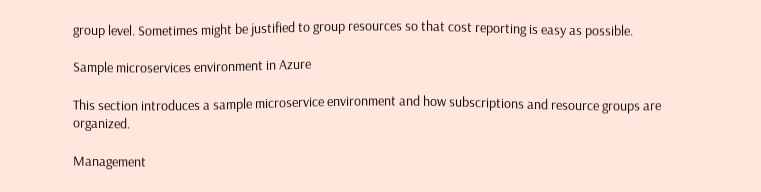group level. Sometimes might be justified to group resources so that cost reporting is easy as possible.

Sample microservices environment in Azure

This section introduces a sample microservice environment and how subscriptions and resource groups are organized.

Management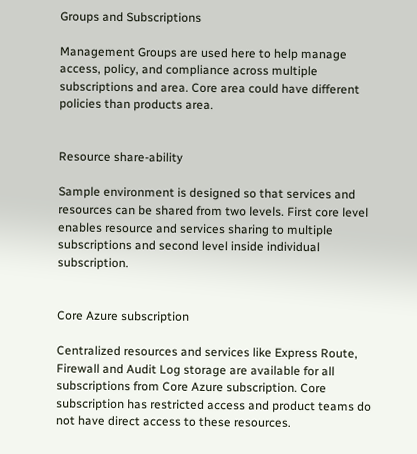Groups and Subscriptions

Management Groups are used here to help manage access, policy, and compliance across multiple subscriptions and area. Core area could have different policies than products area.


Resource share-ability

Sample environment is designed so that services and resources can be shared from two levels. First core level enables resource and services sharing to multiple subscriptions and second level inside individual subscription.


Core Azure subscription

Centralized resources and services like Express Route, Firewall and Audit Log storage are available for all subscriptions from Core Azure subscription. Core subscription has restricted access and product teams do not have direct access to these resources.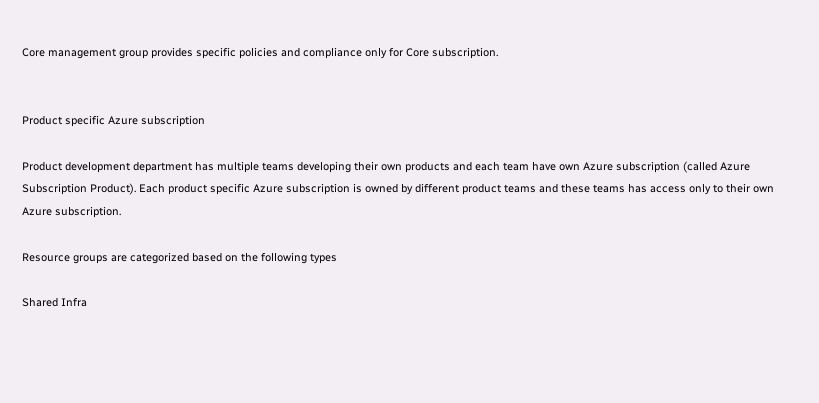Core management group provides specific policies and compliance only for Core subscription.


Product specific Azure subscription

Product development department has multiple teams developing their own products and each team have own Azure subscription (called Azure Subscription Product). Each product specific Azure subscription is owned by different product teams and these teams has access only to their own Azure subscription.

Resource groups are categorized based on the following types

Shared Infra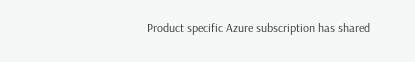Product specific Azure subscription has shared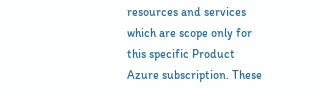resources and services which are scope only for this specific Product Azure subscription. These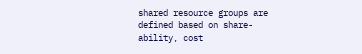shared resource groups are defined based on share-ability, cost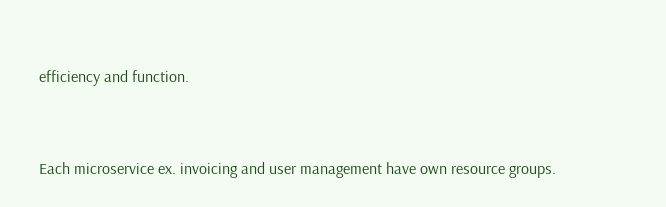efficiency and function.


Each microservice ex. invoicing and user management have own resource groups.